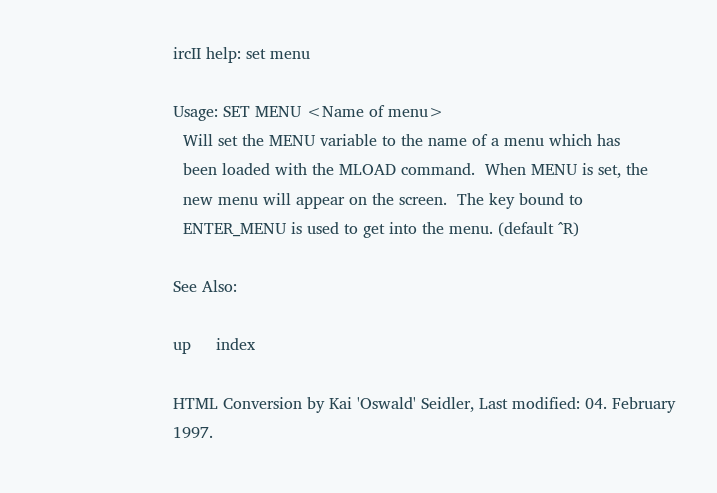ircII help: set menu

Usage: SET MENU <Name of menu>
  Will set the MENU variable to the name of a menu which has
  been loaded with the MLOAD command.  When MENU is set, the
  new menu will appear on the screen.  The key bound to
  ENTER_MENU is used to get into the menu. (default ^R)

See Also:

up     index

HTML Conversion by Kai 'Oswald' Seidler, Last modified: 04. February 1997.